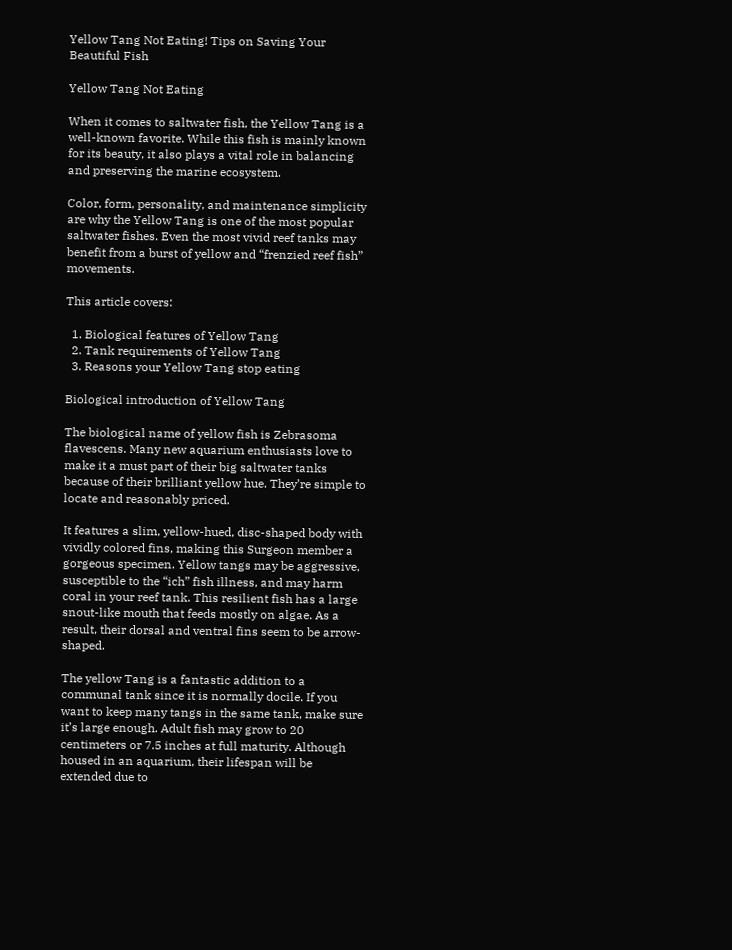Yellow Tang Not Eating! Tips on Saving Your Beautiful Fish

Yellow Tang Not Eating

When it comes to saltwater fish, the Yellow Tang is a well-known favorite. While this fish is mainly known for its beauty, it also plays a vital role in balancing and preserving the marine ecosystem.

Color, form, personality, and maintenance simplicity are why the Yellow Tang is one of the most popular saltwater fishes. Even the most vivid reef tanks may benefit from a burst of yellow and “frenzied reef fish” movements.

This article covers:

  1. Biological features of Yellow Tang
  2. Tank requirements of Yellow Tang
  3. Reasons your Yellow Tang stop eating

Biological introduction of Yellow Tang

The biological name of yellow fish is Zebrasoma flavescens. Many new aquarium enthusiasts love to make it a must part of their big saltwater tanks because of their brilliant yellow hue. They’re simple to locate and reasonably priced.

It features a slim, yellow-hued, disc-shaped body with vividly colored fins, making this Surgeon member a gorgeous specimen. Yellow tangs may be aggressive, susceptible to the “ich” fish illness, and may harm coral in your reef tank. This resilient fish has a large snout-like mouth that feeds mostly on algae. As a result, their dorsal and ventral fins seem to be arrow-shaped.

The yellow Tang is a fantastic addition to a communal tank since it is normally docile. If you want to keep many tangs in the same tank, make sure it’s large enough. Adult fish may grow to 20 centimeters or 7.5 inches at full maturity. Although housed in an aquarium, their lifespan will be extended due to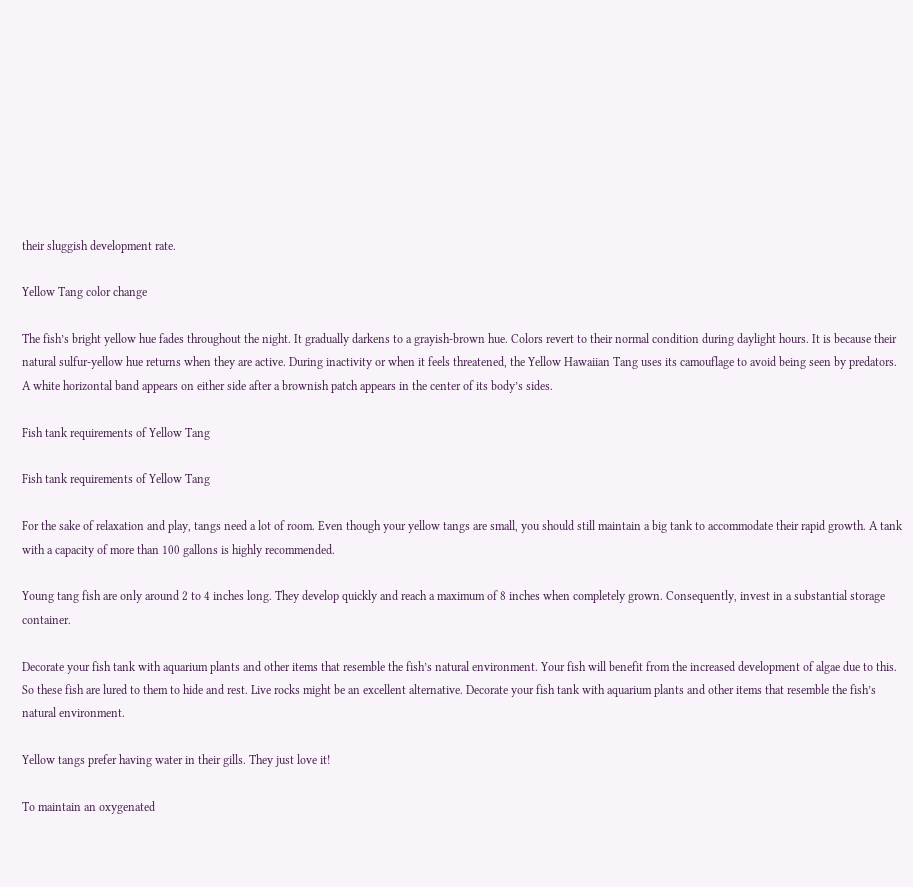their sluggish development rate.

Yellow Tang color change

The fish’s bright yellow hue fades throughout the night. It gradually darkens to a grayish-brown hue. Colors revert to their normal condition during daylight hours. It is because their natural sulfur-yellow hue returns when they are active. During inactivity or when it feels threatened, the Yellow Hawaiian Tang uses its camouflage to avoid being seen by predators. A white horizontal band appears on either side after a brownish patch appears in the center of its body’s sides.

Fish tank requirements of Yellow Tang

Fish tank requirements of Yellow Tang

For the sake of relaxation and play, tangs need a lot of room. Even though your yellow tangs are small, you should still maintain a big tank to accommodate their rapid growth. A tank with a capacity of more than 100 gallons is highly recommended.

Young tang fish are only around 2 to 4 inches long. They develop quickly and reach a maximum of 8 inches when completely grown. Consequently, invest in a substantial storage container.

Decorate your fish tank with aquarium plants and other items that resemble the fish’s natural environment. Your fish will benefit from the increased development of algae due to this. So these fish are lured to them to hide and rest. Live rocks might be an excellent alternative. Decorate your fish tank with aquarium plants and other items that resemble the fish’s natural environment.

Yellow tangs prefer having water in their gills. They just love it!

To maintain an oxygenated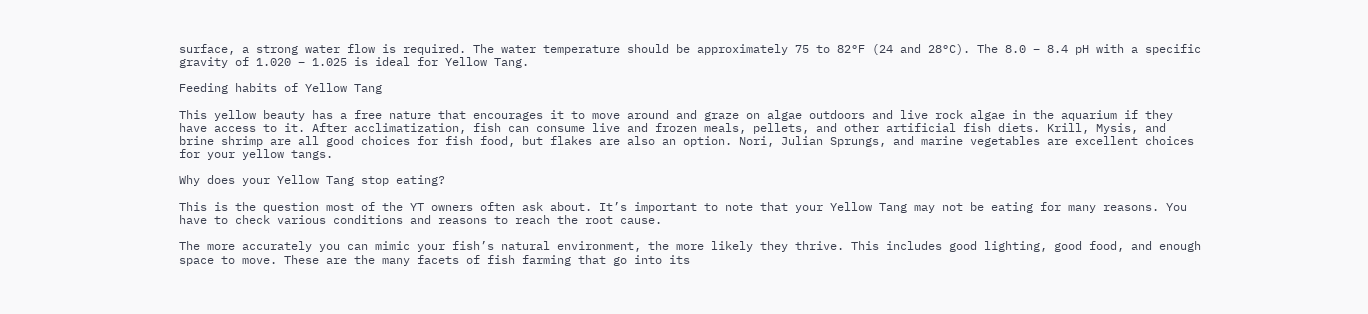surface, a strong water flow is required. The water temperature should be approximately 75 to 82°F (24 and 28°C). The 8.0 – 8.4 pH with a specific gravity of 1.020 – 1.025 is ideal for Yellow Tang.

Feeding habits of Yellow Tang

This yellow beauty has a free nature that encourages it to move around and graze on algae outdoors and live rock algae in the aquarium if they have access to it. After acclimatization, fish can consume live and frozen meals, pellets, and other artificial fish diets. Krill, Mysis, and brine shrimp are all good choices for fish food, but flakes are also an option. Nori, Julian Sprungs, and marine vegetables are excellent choices for your yellow tangs.

Why does your Yellow Tang stop eating?

This is the question most of the YT owners often ask about. It’s important to note that your Yellow Tang may not be eating for many reasons. You have to check various conditions and reasons to reach the root cause.

The more accurately you can mimic your fish’s natural environment, the more likely they thrive. This includes good lighting, good food, and enough space to move. These are the many facets of fish farming that go into its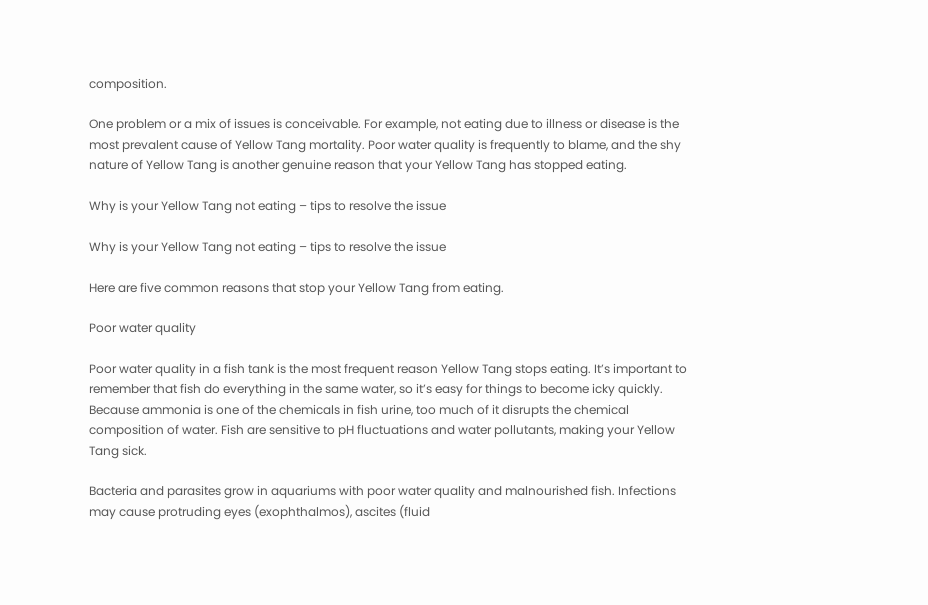composition.

One problem or a mix of issues is conceivable. For example, not eating due to illness or disease is the most prevalent cause of Yellow Tang mortality. Poor water quality is frequently to blame, and the shy nature of Yellow Tang is another genuine reason that your Yellow Tang has stopped eating.

Why is your Yellow Tang not eating – tips to resolve the issue

Why is your Yellow Tang not eating – tips to resolve the issue

Here are five common reasons that stop your Yellow Tang from eating.

Poor water quality

Poor water quality in a fish tank is the most frequent reason Yellow Tang stops eating. It’s important to remember that fish do everything in the same water, so it’s easy for things to become icky quickly. Because ammonia is one of the chemicals in fish urine, too much of it disrupts the chemical composition of water. Fish are sensitive to pH fluctuations and water pollutants, making your Yellow Tang sick.

Bacteria and parasites grow in aquariums with poor water quality and malnourished fish. Infections may cause protruding eyes (exophthalmos), ascites (fluid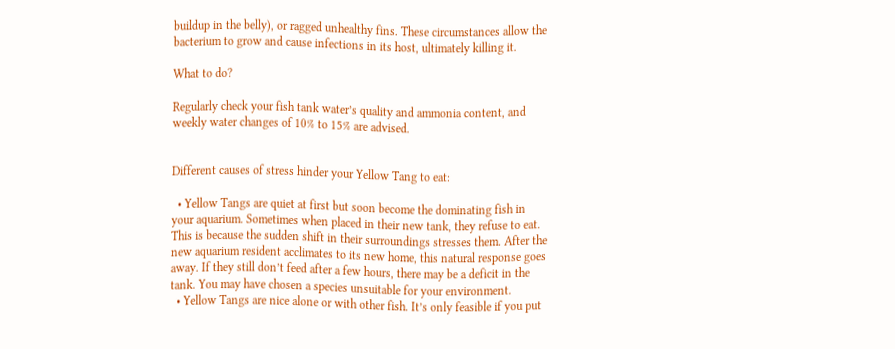buildup in the belly), or ragged unhealthy fins. These circumstances allow the bacterium to grow and cause infections in its host, ultimately killing it.

What to do?

Regularly check your fish tank water’s quality and ammonia content, and weekly water changes of 10% to 15% are advised.


Different causes of stress hinder your Yellow Tang to eat:

  • Yellow Tangs are quiet at first but soon become the dominating fish in your aquarium. Sometimes when placed in their new tank, they refuse to eat. This is because the sudden shift in their surroundings stresses them. After the new aquarium resident acclimates to its new home, this natural response goes away. If they still don’t feed after a few hours, there may be a deficit in the tank. You may have chosen a species unsuitable for your environment.
  • Yellow Tangs are nice alone or with other fish. It’s only feasible if you put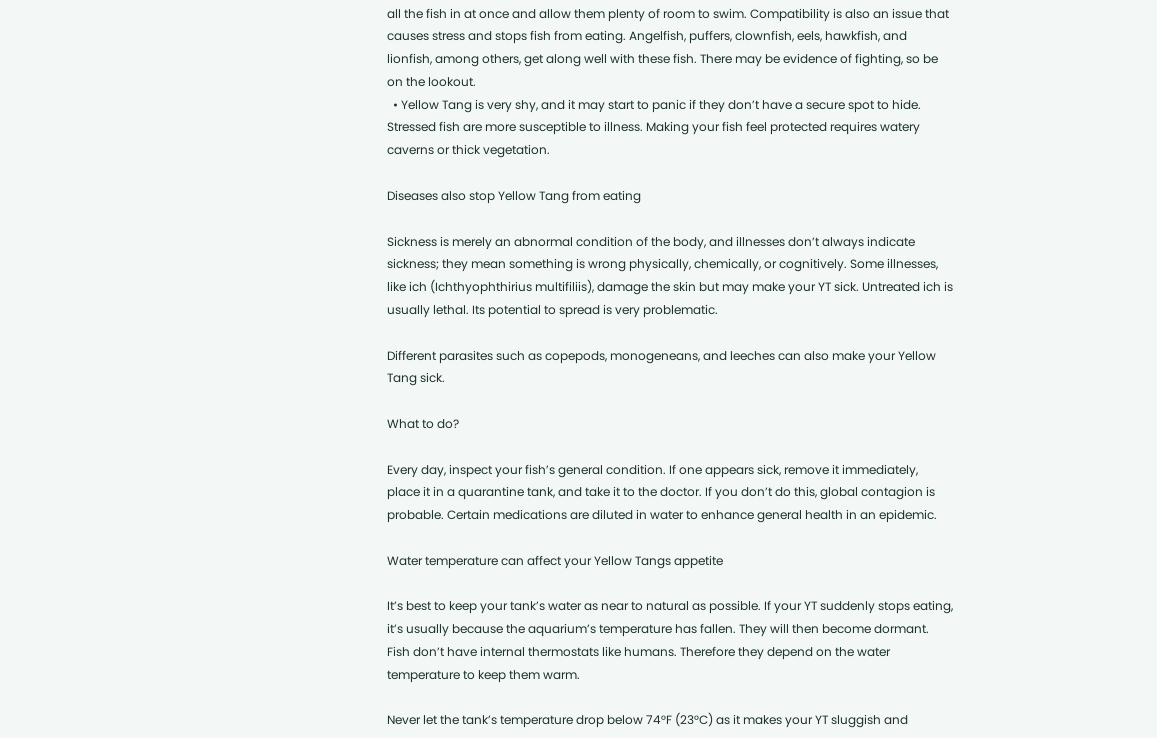all the fish in at once and allow them plenty of room to swim. Compatibility is also an issue that causes stress and stops fish from eating. Angelfish, puffers, clownfish, eels, hawkfish, and lionfish, among others, get along well with these fish. There may be evidence of fighting, so be on the lookout.
  • Yellow Tang is very shy, and it may start to panic if they don’t have a secure spot to hide. Stressed fish are more susceptible to illness. Making your fish feel protected requires watery caverns or thick vegetation.

Diseases also stop Yellow Tang from eating

Sickness is merely an abnormal condition of the body, and illnesses don’t always indicate sickness; they mean something is wrong physically, chemically, or cognitively. Some illnesses, like ich (Ichthyophthirius multifiliis), damage the skin but may make your YT sick. Untreated ich is usually lethal. Its potential to spread is very problematic.

Different parasites such as copepods, monogeneans, and leeches can also make your Yellow Tang sick.

What to do?

Every day, inspect your fish’s general condition. If one appears sick, remove it immediately, place it in a quarantine tank, and take it to the doctor. If you don’t do this, global contagion is probable. Certain medications are diluted in water to enhance general health in an epidemic.

Water temperature can affect your Yellow Tangs appetite

It’s best to keep your tank’s water as near to natural as possible. If your YT suddenly stops eating, it’s usually because the aquarium’s temperature has fallen. They will then become dormant. Fish don’t have internal thermostats like humans. Therefore they depend on the water temperature to keep them warm.

Never let the tank’s temperature drop below 74°F (23°C) as it makes your YT sluggish and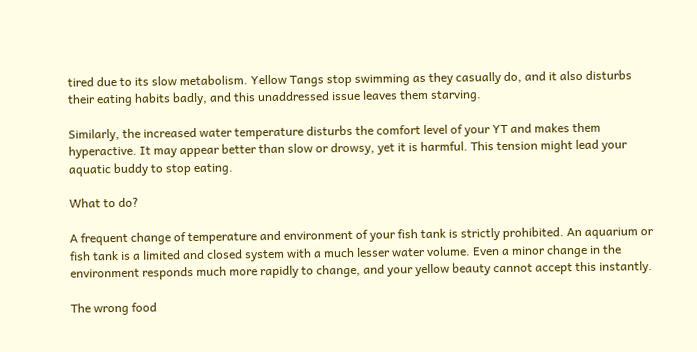tired due to its slow metabolism. Yellow Tangs stop swimming as they casually do, and it also disturbs their eating habits badly, and this unaddressed issue leaves them starving.

Similarly, the increased water temperature disturbs the comfort level of your YT and makes them hyperactive. It may appear better than slow or drowsy, yet it is harmful. This tension might lead your aquatic buddy to stop eating.

What to do?

A frequent change of temperature and environment of your fish tank is strictly prohibited. An aquarium or fish tank is a limited and closed system with a much lesser water volume. Even a minor change in the environment responds much more rapidly to change, and your yellow beauty cannot accept this instantly.

The wrong food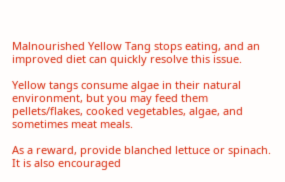Malnourished Yellow Tang stops eating, and an improved diet can quickly resolve this issue.

Yellow tangs consume algae in their natural environment, but you may feed them pellets/flakes, cooked vegetables, algae, and sometimes meat meals.

As a reward, provide blanched lettuce or spinach. It is also encouraged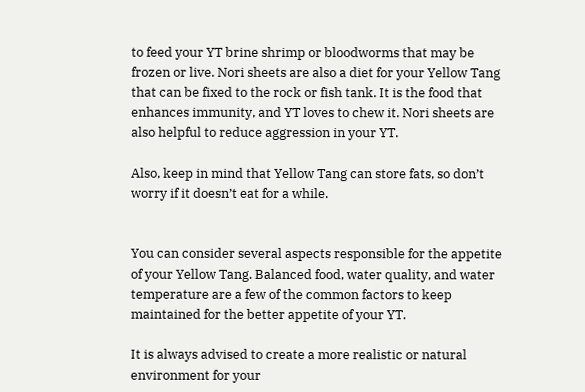to feed your YT brine shrimp or bloodworms that may be frozen or live. Nori sheets are also a diet for your Yellow Tang that can be fixed to the rock or fish tank. It is the food that enhances immunity, and YT loves to chew it. Nori sheets are also helpful to reduce aggression in your YT.

Also, keep in mind that Yellow Tang can store fats, so don’t worry if it doesn’t eat for a while.


You can consider several aspects responsible for the appetite of your Yellow Tang. Balanced food, water quality, and water temperature are a few of the common factors to keep maintained for the better appetite of your YT.

It is always advised to create a more realistic or natural environment for your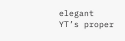elegant YT’s proper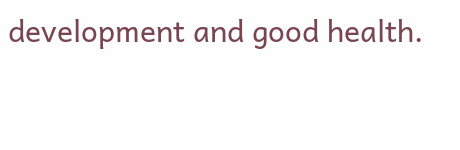development and good health.